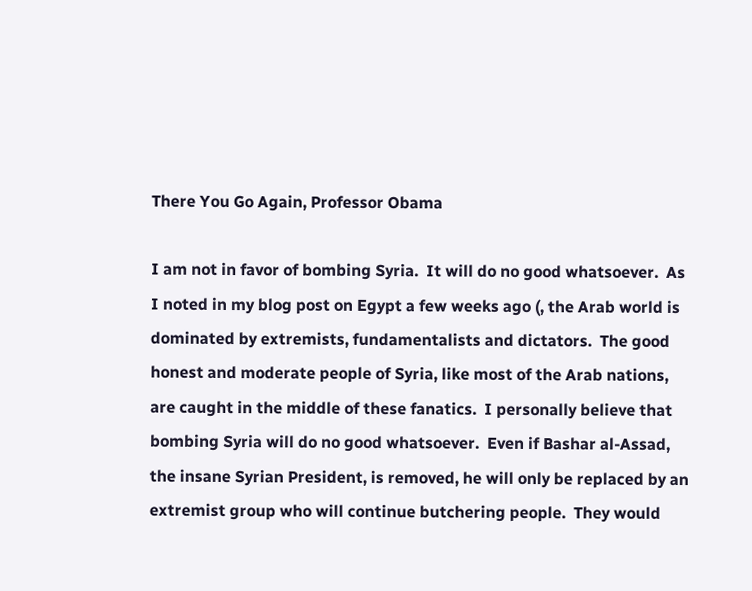There You Go Again, Professor Obama

I am not in favor of bombing Syria.  It will do no good whatsoever.  As I noted in my blog post on Egypt a few weeks ago (, the Arab world is dominated by extremists, fundamentalists and dictators.  The good honest and moderate people of Syria, like most of the Arab nations, are caught in the middle of these fanatics.  I personally believe that bombing Syria will do no good whatsoever.  Even if Bashar al-Assad, the insane Syrian President, is removed, he will only be replaced by an extremist group who will continue butchering people.  They would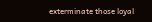exterminate those loyal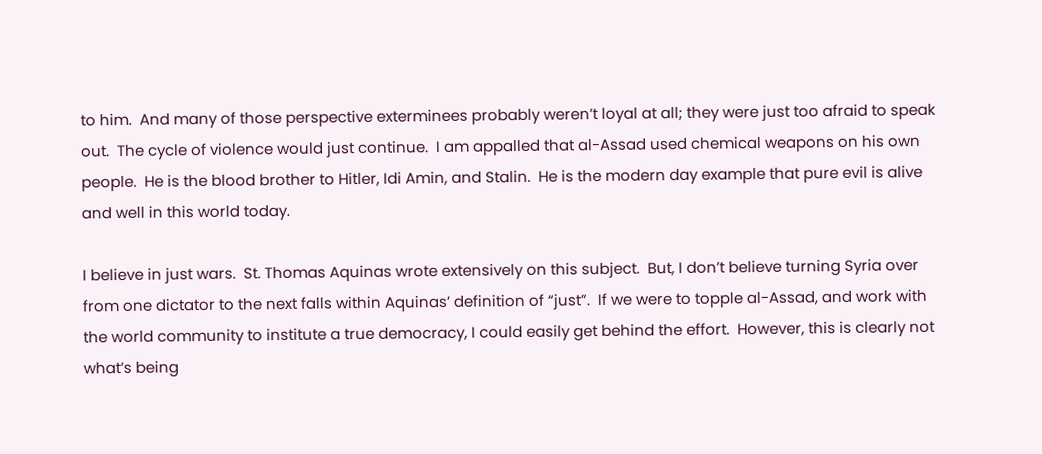to him.  And many of those perspective exterminees probably weren’t loyal at all; they were just too afraid to speak out.  The cycle of violence would just continue.  I am appalled that al-Assad used chemical weapons on his own people.  He is the blood brother to Hitler, Idi Amin, and Stalin.  He is the modern day example that pure evil is alive and well in this world today.

I believe in just wars.  St. Thomas Aquinas wrote extensively on this subject.  But, I don’t believe turning Syria over from one dictator to the next falls within Aquinas’ definition of “just”.  If we were to topple al-Assad, and work with the world community to institute a true democracy, I could easily get behind the effort.  However, this is clearly not what’s being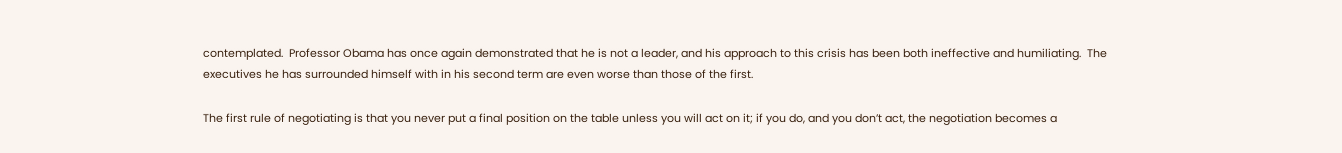contemplated.  Professor Obama has once again demonstrated that he is not a leader, and his approach to this crisis has been both ineffective and humiliating.  The executives he has surrounded himself with in his second term are even worse than those of the first.

The first rule of negotiating is that you never put a final position on the table unless you will act on it; if you do, and you don’t act, the negotiation becomes a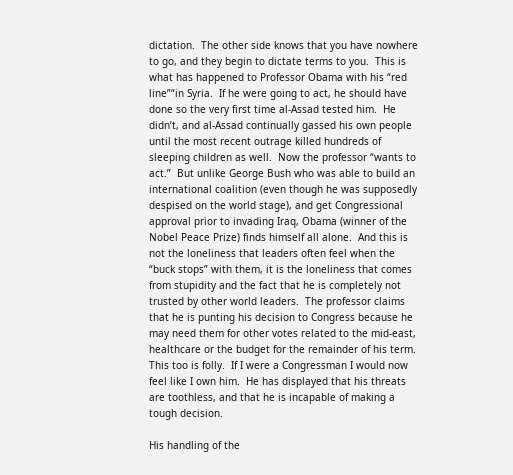dictation.  The other side knows that you have nowhere to go, and they begin to dictate terms to you.  This is what has happened to Professor Obama with his “red line”“in Syria.  If he were going to act, he should have done so the very first time al-Assad tested him.  He didn’t, and al-Assad continually gassed his own people until the most recent outrage killed hundreds of sleeping children as well.  Now the professor “wants to act.”  But unlike George Bush who was able to build an international coalition (even though he was supposedly despised on the world stage), and get Congressional approval prior to invading Iraq, Obama (winner of the Nobel Peace Prize) finds himself all alone.  And this is not the loneliness that leaders often feel when the “buck stops” with them, it is the loneliness that comes from stupidity and the fact that he is completely not trusted by other world leaders.  The professor claims that he is punting his decision to Congress because he may need them for other votes related to the mid-east, healthcare or the budget for the remainder of his term.  This too is folly.  If I were a Congressman I would now feel like I own him.  He has displayed that his threats are toothless, and that he is incapable of making a tough decision.

His handling of the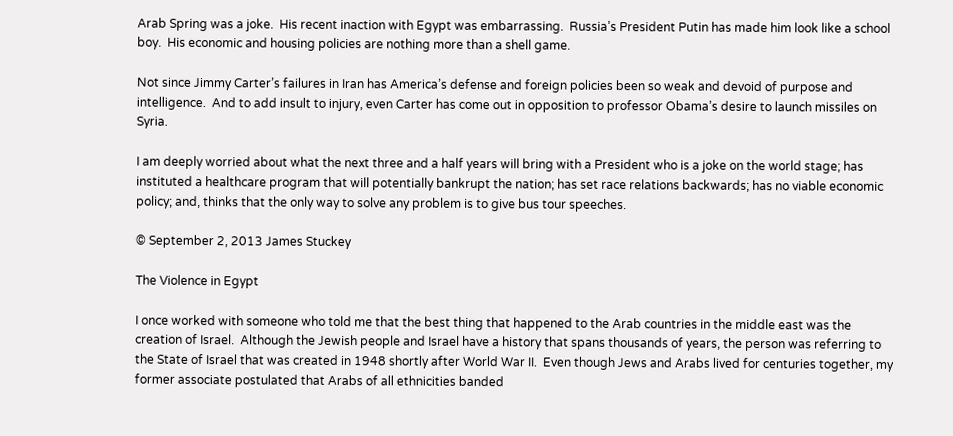Arab Spring was a joke.  His recent inaction with Egypt was embarrassing.  Russia’s President Putin has made him look like a school boy.  His economic and housing policies are nothing more than a shell game.

Not since Jimmy Carter’s failures in Iran has America’s defense and foreign policies been so weak and devoid of purpose and intelligence.  And to add insult to injury, even Carter has come out in opposition to professor Obama’s desire to launch missiles on Syria.

I am deeply worried about what the next three and a half years will bring with a President who is a joke on the world stage; has instituted a healthcare program that will potentially bankrupt the nation; has set race relations backwards; has no viable economic policy; and, thinks that the only way to solve any problem is to give bus tour speeches.

© September 2, 2013 James Stuckey

The Violence in Egypt

I once worked with someone who told me that the best thing that happened to the Arab countries in the middle east was the creation of Israel.  Although the Jewish people and Israel have a history that spans thousands of years, the person was referring to the State of Israel that was created in 1948 shortly after World War II.  Even though Jews and Arabs lived for centuries together, my former associate postulated that Arabs of all ethnicities banded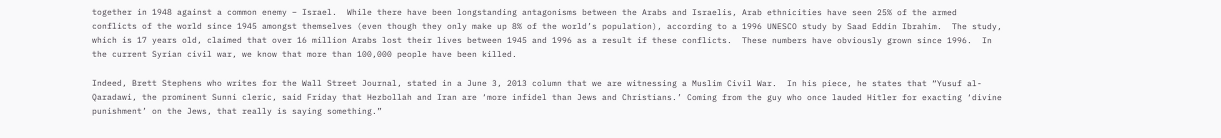together in 1948 against a common enemy – Israel.  While there have been longstanding antagonisms between the Arabs and Israelis, Arab ethnicities have seen 25% of the armed conflicts of the world since 1945 amongst themselves (even though they only make up 8% of the world’s population), according to a 1996 UNESCO study by Saad Eddin Ibrahim.  The study, which is 17 years old, claimed that over 16 million Arabs lost their lives between 1945 and 1996 as a result if these conflicts.  These numbers have obviously grown since 1996.  In the current Syrian civil war, we know that more than 100,000 people have been killed.

Indeed, Brett Stephens who writes for the Wall Street Journal, stated in a June 3, 2013 column that we are witnessing a Muslim Civil War.  In his piece, he states that “Yusuf al-Qaradawi, the prominent Sunni cleric, said Friday that Hezbollah and Iran are ‘more infidel than Jews and Christians.’ Coming from the guy who once lauded Hitler for exacting ‘divine punishment’ on the Jews, that really is saying something.”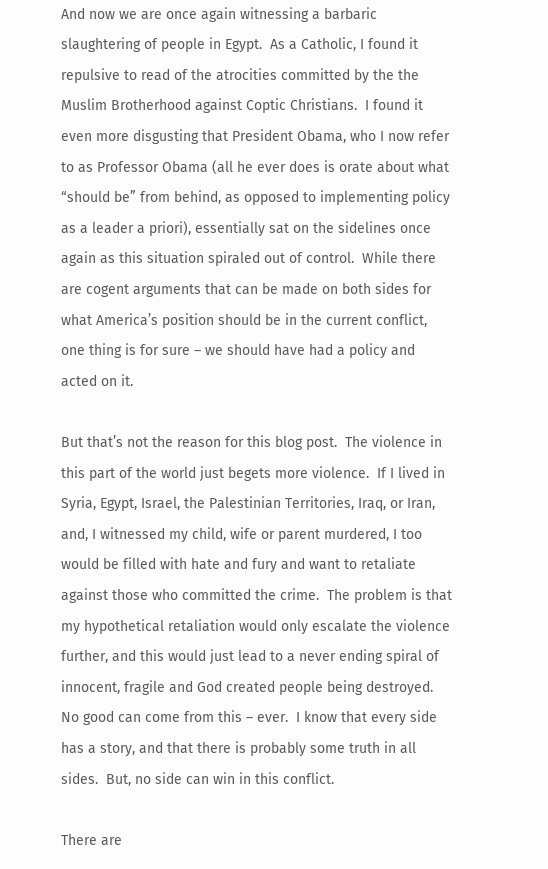And now we are once again witnessing a barbaric slaughtering of people in Egypt.  As a Catholic, I found it repulsive to read of the atrocities committed by the the Muslim Brotherhood against Coptic Christians.  I found it even more disgusting that President Obama, who I now refer to as Professor Obama (all he ever does is orate about what “should be” from behind, as opposed to implementing policy as a leader a priori), essentially sat on the sidelines once again as this situation spiraled out of control.  While there are cogent arguments that can be made on both sides for what America’s position should be in the current conflict, one thing is for sure – we should have had a policy and acted on it.

But that’s not the reason for this blog post.  The violence in this part of the world just begets more violence.  If I lived in Syria, Egypt, Israel, the Palestinian Territories, Iraq, or Iran, and, I witnessed my child, wife or parent murdered, I too would be filled with hate and fury and want to retaliate against those who committed the crime.  The problem is that my hypothetical retaliation would only escalate the violence further, and this would just lead to a never ending spiral of innocent, fragile and God created people being destroyed.  No good can come from this – ever.  I know that every side has a story, and that there is probably some truth in all sides.  But, no side can win in this conflict.

There are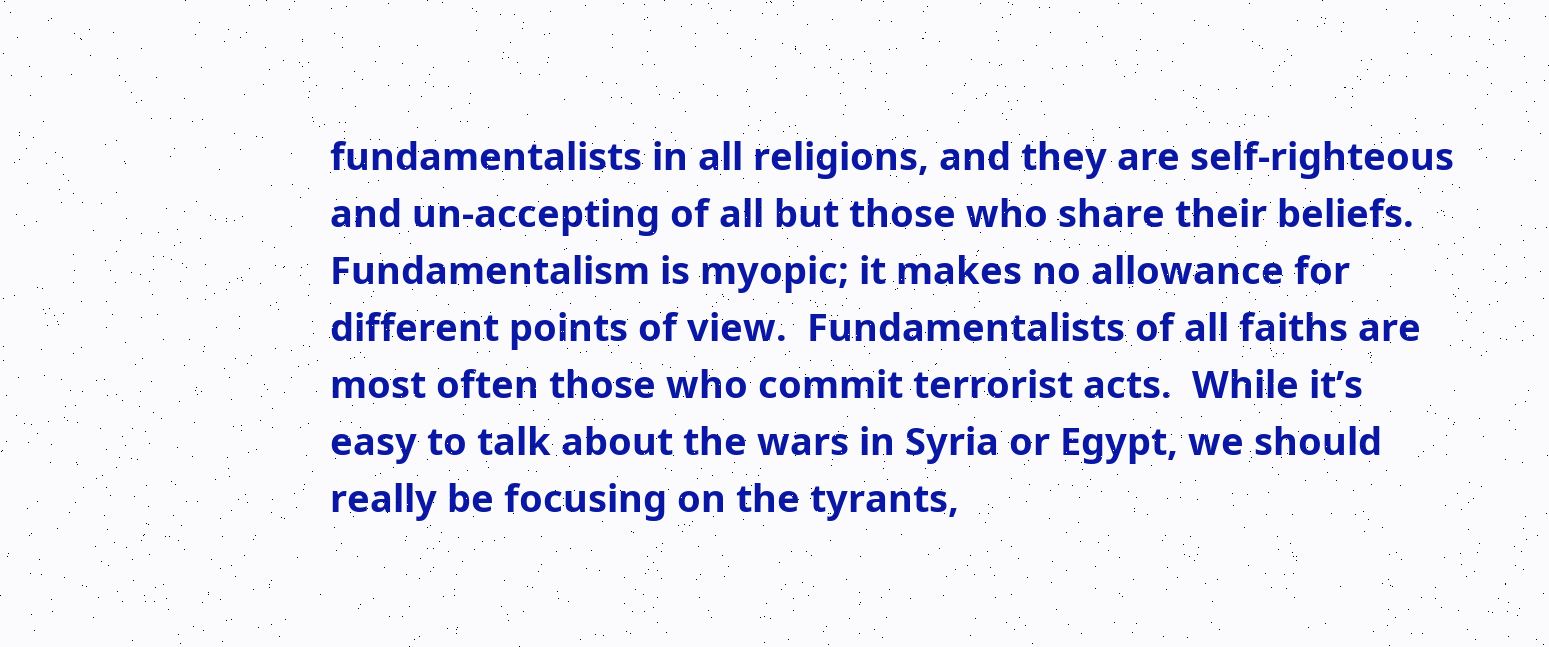fundamentalists in all religions, and they are self-righteous and un-accepting of all but those who share their beliefs.  Fundamentalism is myopic; it makes no allowance for different points of view.  Fundamentalists of all faiths are most often those who commit terrorist acts.  While it’s easy to talk about the wars in Syria or Egypt, we should really be focusing on the tyrants,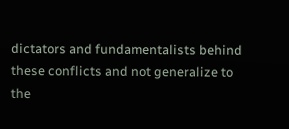dictators and fundamentalists behind these conflicts and not generalize to the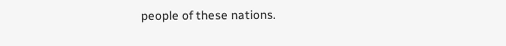people of these nations.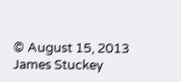© August 15, 2013 James Stuckey